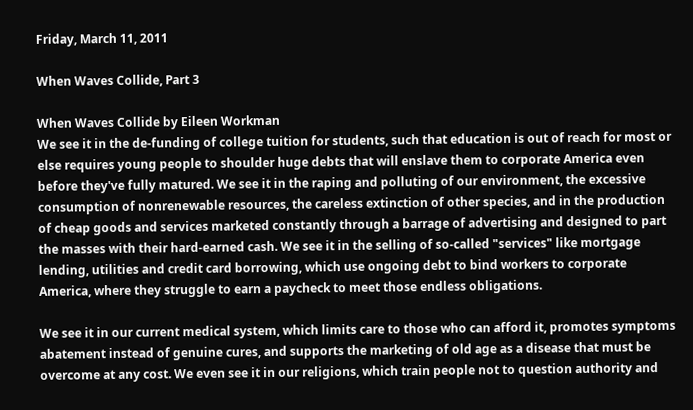Friday, March 11, 2011

When Waves Collide, Part 3

When Waves Collide by Eileen Workman
We see it in the de-funding of college tuition for students, such that education is out of reach for most or else requires young people to shoulder huge debts that will enslave them to corporate America even before they've fully matured. We see it in the raping and polluting of our environment, the excessive consumption of nonrenewable resources, the careless extinction of other species, and in the production of cheap goods and services marketed constantly through a barrage of advertising and designed to part the masses with their hard-earned cash. We see it in the selling of so-called "services" like mortgage lending, utilities and credit card borrowing, which use ongoing debt to bind workers to corporate America, where they struggle to earn a paycheck to meet those endless obligations.

We see it in our current medical system, which limits care to those who can afford it, promotes symptoms abatement instead of genuine cures, and supports the marketing of old age as a disease that must be overcome at any cost. We even see it in our religions, which train people not to question authority and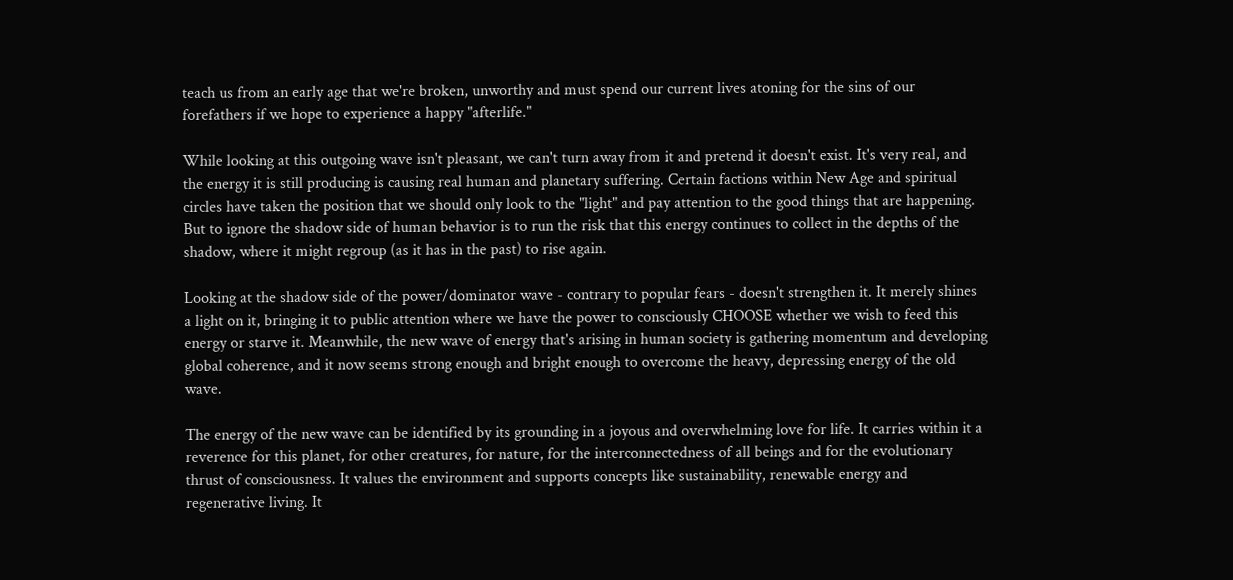teach us from an early age that we're broken, unworthy and must spend our current lives atoning for the sins of our forefathers if we hope to experience a happy "afterlife."

While looking at this outgoing wave isn't pleasant, we can't turn away from it and pretend it doesn't exist. It's very real, and the energy it is still producing is causing real human and planetary suffering. Certain factions within New Age and spiritual circles have taken the position that we should only look to the "light" and pay attention to the good things that are happening. But to ignore the shadow side of human behavior is to run the risk that this energy continues to collect in the depths of the shadow, where it might regroup (as it has in the past) to rise again.

Looking at the shadow side of the power/dominator wave - contrary to popular fears - doesn't strengthen it. It merely shines a light on it, bringing it to public attention where we have the power to consciously CHOOSE whether we wish to feed this energy or starve it. Meanwhile, the new wave of energy that's arising in human society is gathering momentum and developing global coherence, and it now seems strong enough and bright enough to overcome the heavy, depressing energy of the old wave.

The energy of the new wave can be identified by its grounding in a joyous and overwhelming love for life. It carries within it a reverence for this planet, for other creatures, for nature, for the interconnectedness of all beings and for the evolutionary thrust of consciousness. It values the environment and supports concepts like sustainability, renewable energy and regenerative living. It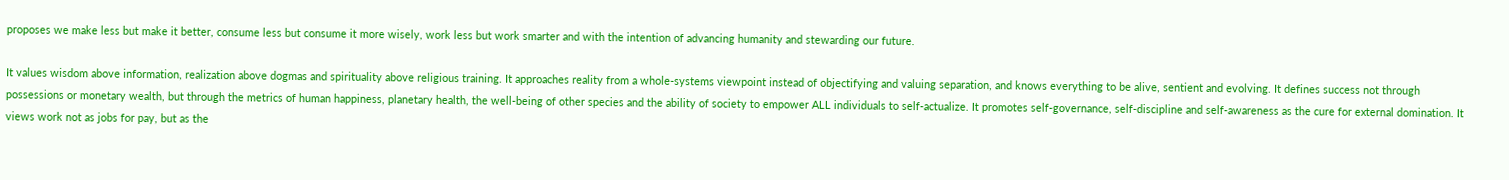proposes we make less but make it better, consume less but consume it more wisely, work less but work smarter and with the intention of advancing humanity and stewarding our future.

It values wisdom above information, realization above dogmas and spirituality above religious training. It approaches reality from a whole-systems viewpoint instead of objectifying and valuing separation, and knows everything to be alive, sentient and evolving. It defines success not through possessions or monetary wealth, but through the metrics of human happiness, planetary health, the well-being of other species and the ability of society to empower ALL individuals to self-actualize. It promotes self-governance, self-discipline and self-awareness as the cure for external domination. It views work not as jobs for pay, but as the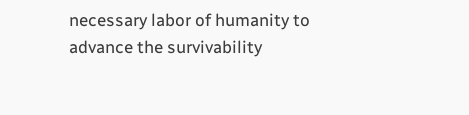necessary labor of humanity to advance the survivability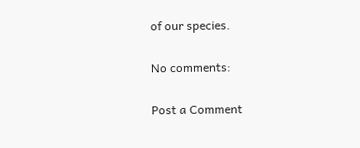of our species.

No comments:

Post a Comment